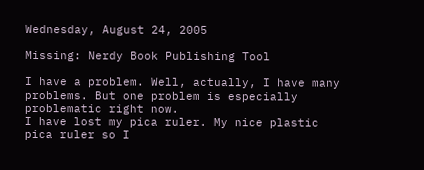Wednesday, August 24, 2005

Missing: Nerdy Book Publishing Tool

I have a problem. Well, actually, I have many problems. But one problem is especially problematic right now.
I have lost my pica ruler. My nice plastic pica ruler so I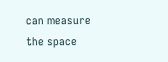can measure the space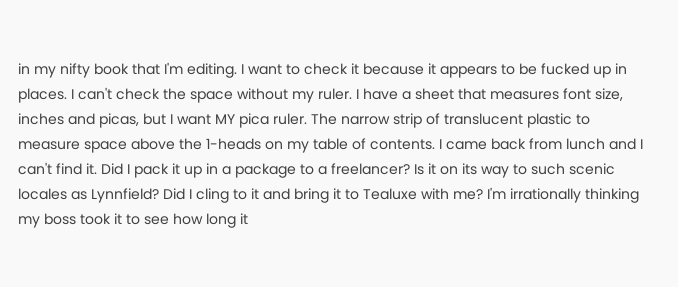in my nifty book that I'm editing. I want to check it because it appears to be fucked up in places. I can't check the space without my ruler. I have a sheet that measures font size, inches and picas, but I want MY pica ruler. The narrow strip of translucent plastic to measure space above the 1-heads on my table of contents. I came back from lunch and I can't find it. Did I pack it up in a package to a freelancer? Is it on its way to such scenic locales as Lynnfield? Did I cling to it and bring it to Tealuxe with me? I'm irrationally thinking my boss took it to see how long it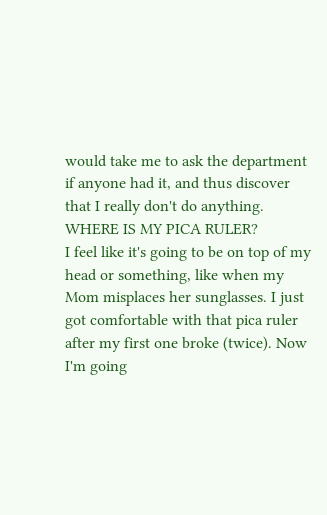would take me to ask the department if anyone had it, and thus discover that I really don't do anything. WHERE IS MY PICA RULER?
I feel like it's going to be on top of my head or something, like when my Mom misplaces her sunglasses. I just got comfortable with that pica ruler after my first one broke (twice). Now I'm going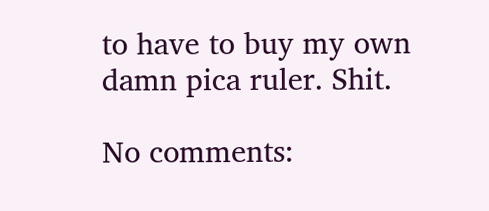to have to buy my own damn pica ruler. Shit.

No comments: